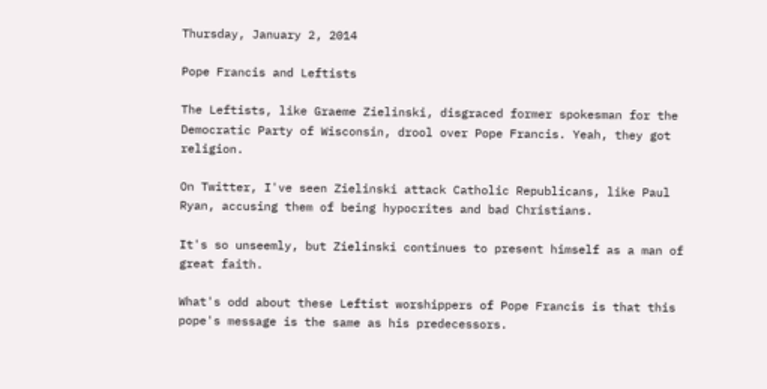Thursday, January 2, 2014

Pope Francis and Leftists

The Leftists, like Graeme Zielinski, disgraced former spokesman for the Democratic Party of Wisconsin, drool over Pope Francis. Yeah, they got religion.

On Twitter, I've seen Zielinski attack Catholic Republicans, like Paul Ryan, accusing them of being hypocrites and bad Christians.

It's so unseemly, but Zielinski continues to present himself as a man of great faith.

What's odd about these Leftist worshippers of Pope Francis is that this pope's message is the same as his predecessors.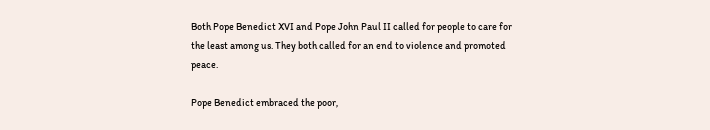Both Pope Benedict XVI and Pope John Paul II called for people to care for the least among us. They both called for an end to violence and promoted peace.

Pope Benedict embraced the poor,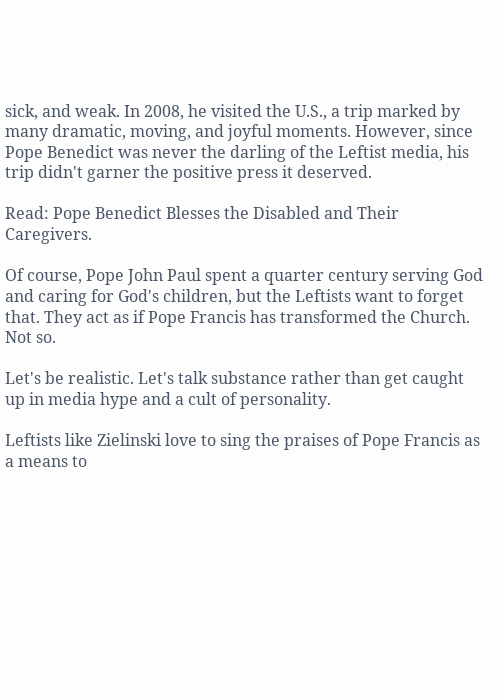sick, and weak. In 2008, he visited the U.S., a trip marked by many dramatic, moving, and joyful moments. However, since Pope Benedict was never the darling of the Leftist media, his trip didn't garner the positive press it deserved.

Read: Pope Benedict Blesses the Disabled and Their Caregivers.

Of course, Pope John Paul spent a quarter century serving God and caring for God's children, but the Leftists want to forget that. They act as if Pope Francis has transformed the Church. Not so.

Let's be realistic. Let's talk substance rather than get caught up in media hype and a cult of personality.

Leftists like Zielinski love to sing the praises of Pope Francis as a means to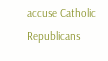accuse Catholic Republicans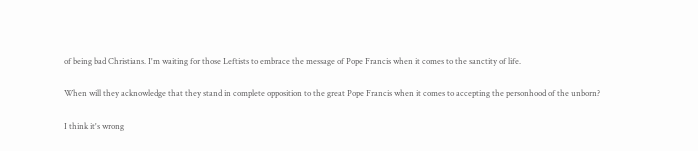of being bad Christians. I'm waiting for those Leftists to embrace the message of Pope Francis when it comes to the sanctity of life.

When will they acknowledge that they stand in complete opposition to the great Pope Francis when it comes to accepting the personhood of the unborn?

I think it's wrong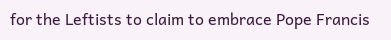for the Leftists to claim to embrace Pope Francis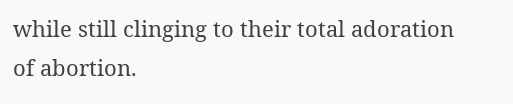while still clinging to their total adoration of abortion.